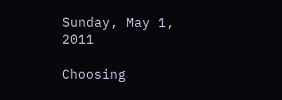Sunday, May 1, 2011

Choosing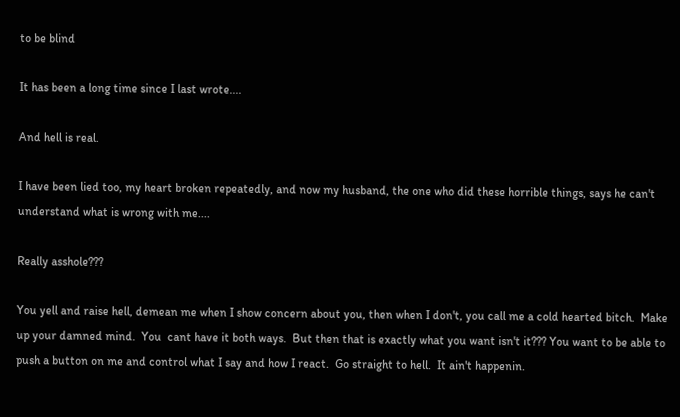to be blind

It has been a long time since I last wrote....

And hell is real.

I have been lied too, my heart broken repeatedly, and now my husband, the one who did these horrible things, says he can't understand what is wrong with me....

Really asshole???

You yell and raise hell, demean me when I show concern about you, then when I don't, you call me a cold hearted bitch.  Make up your damned mind.  You  cant have it both ways.  But then that is exactly what you want isn't it??? You want to be able to push a button on me and control what I say and how I react.  Go straight to hell.  It ain't happenin.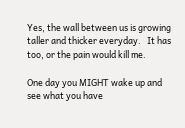Yes, the wall between us is growing taller and thicker everyday.   It has too, or the pain would kill me.

One day you MIGHT wake up and see what you have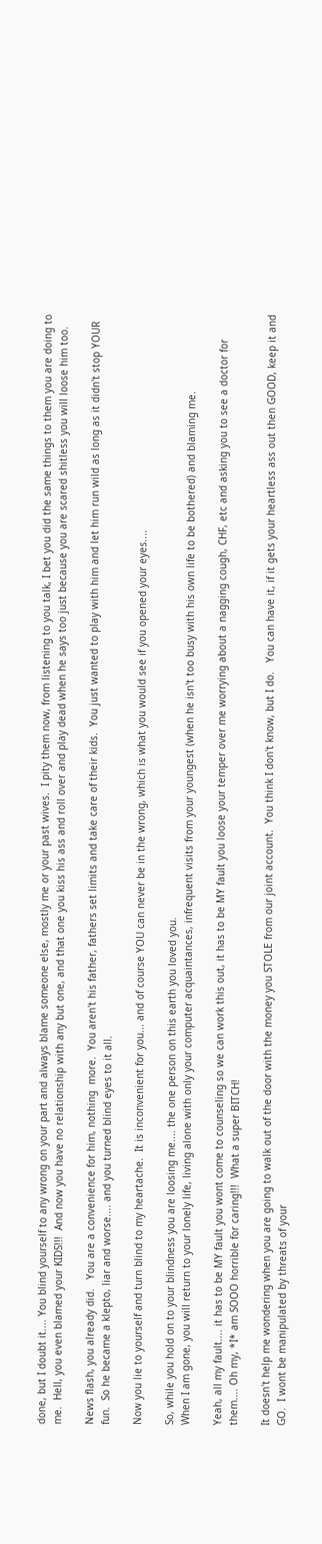done, but I doubt it.... You blind yourself to any wrong on your part and always blame someone else, mostly me or your past wives.  I pity them now, from listening to you talk, I bet you did the same things to them you are doing to me.  Hell, you even blamed your KIDS!!!  And now you have no relationship with any but one, and that one you kiss his ass and roll over and play dead when he says too just because you are scared shitless you will loose him too.

News flash, you already did.   You are a convenience for him, nothing  more.  You aren't his father, fathers set limits and take care of their kids.  You just wanted to play with him and let him run wild as long as it didn't stop YOUR fun.  So he became a klepto, liar and worse.... and you turned blind eyes to it all.

Now you lie to yourself and turn blind to my heartache.  It is inconvenient for you... and of course YOU can never be in the wrong, which is what you would see if you opened your eyes....

So, while you hold on to your blindness you are loosing me.... the one person on this earth you loved you.
When I am gone, you will return to your lonely life, living alone with only your computer acquaintances, infrequent visits from your youngest (when he isn't too busy with his own life to be bothered) and blaming me.

Yeah, all my fault.... it has to be MY fault you wont come to counseling so we can work this out, it has to be MY fault you loose your temper over me worrying about a nagging cough, CHF, etc and asking you to see a doctor for them.... Oh my, *I* am SOOO horrible for caring!!!  What a super BITCH!

It doesn't help me wondering when you are going to walk out of the door with the money you STOLE from our joint account.  You think I don't know, but I do.   You can have it, if it gets your heartless ass out then GOOD, keep it and GO.  I wont be manipulated by threats of your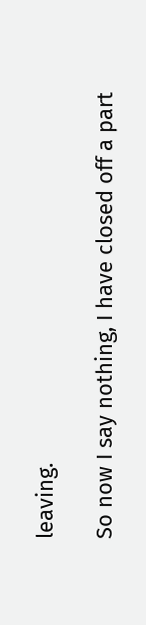leaving.

So now I say nothing, I have closed off a part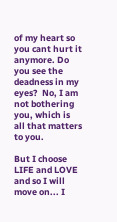of my heart so you cant hurt it anymore. Do you see the deadness in my eyes?  No, I am not bothering you, which is all that matters to you.

But I choose LIFE and LOVE and so I will move on... I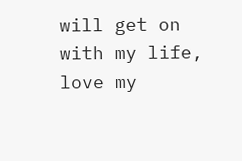will get on with my life, love my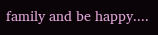family and be happy....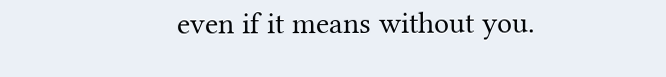even if it means without you.